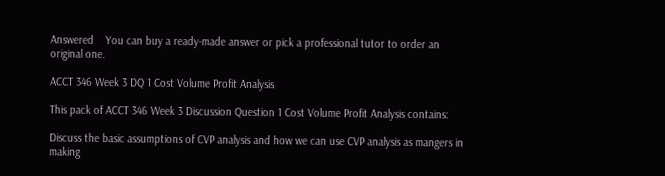Answered    You can buy a ready-made answer or pick a professional tutor to order an original one.

ACCT 346 Week 3 DQ 1 Cost Volume Profit Analysis

This pack of ACCT 346 Week 3 Discussion Question 1 Cost Volume Profit Analysis contains:

Discuss the basic assumptions of CVP analysis and how we can use CVP analysis as mangers in making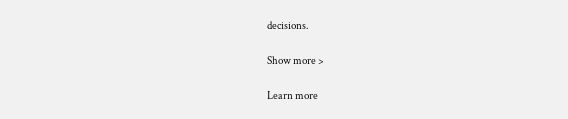decisions.

Show more >

Learn more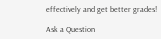effectively and get better grades!

Ask a Question